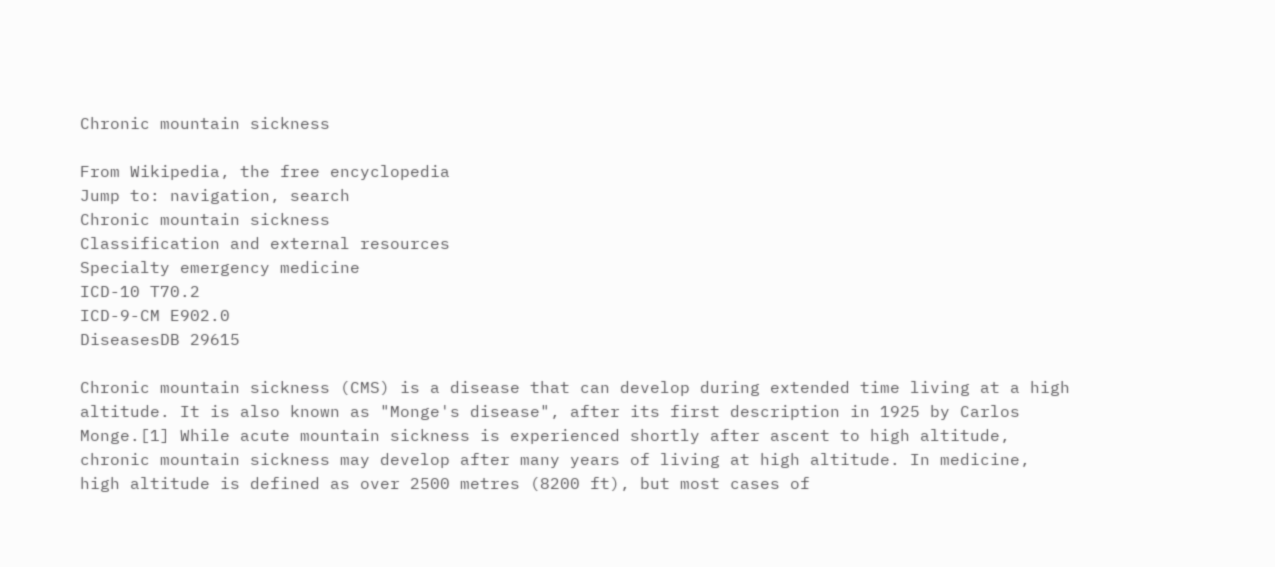Chronic mountain sickness

From Wikipedia, the free encyclopedia
Jump to: navigation, search
Chronic mountain sickness
Classification and external resources
Specialty emergency medicine
ICD-10 T70.2
ICD-9-CM E902.0
DiseasesDB 29615

Chronic mountain sickness (CMS) is a disease that can develop during extended time living at a high altitude. It is also known as "Monge's disease", after its first description in 1925 by Carlos Monge.[1] While acute mountain sickness is experienced shortly after ascent to high altitude, chronic mountain sickness may develop after many years of living at high altitude. In medicine, high altitude is defined as over 2500 metres (8200 ft), but most cases of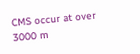CMS occur at over 3000 m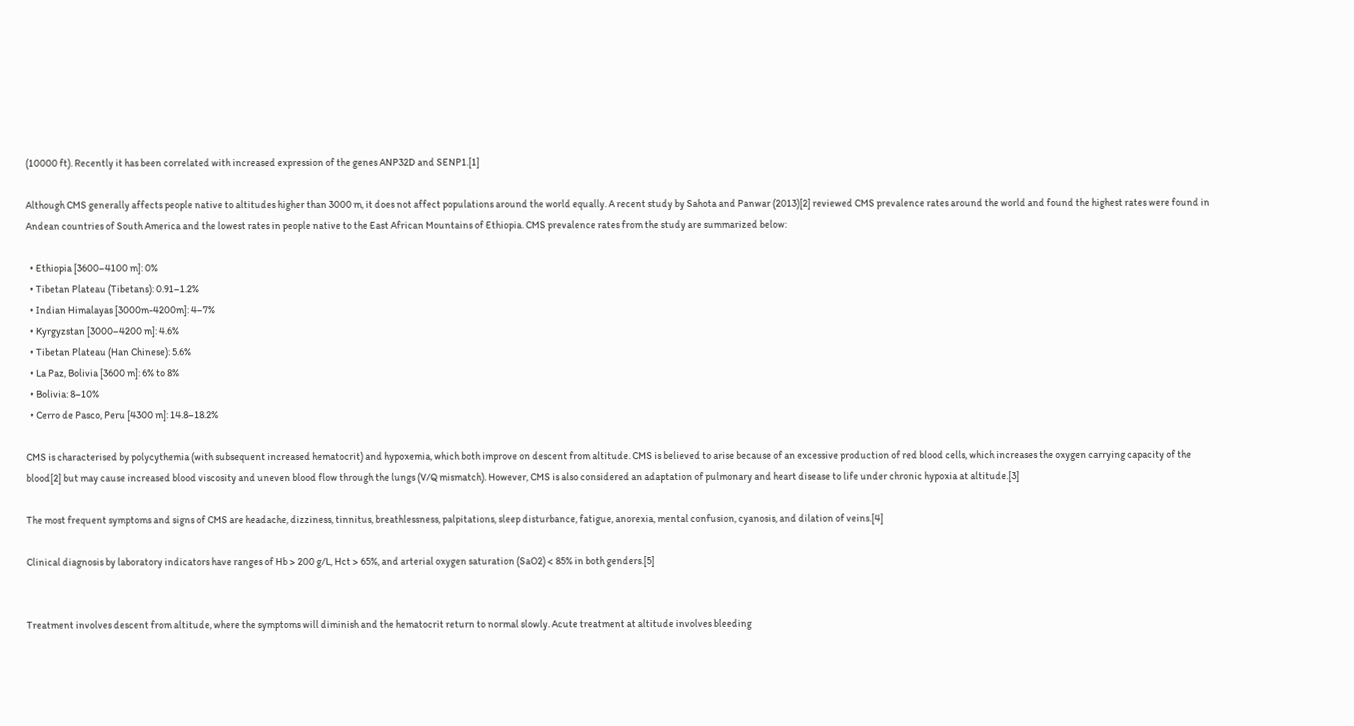(10000 ft). Recently it has been correlated with increased expression of the genes ANP32D and SENP1.[1]

Although CMS generally affects people native to altitudes higher than 3000 m, it does not affect populations around the world equally. A recent study by Sahota and Panwar (2013)[2] reviewed CMS prevalence rates around the world and found the highest rates were found in Andean countries of South America and the lowest rates in people native to the East African Mountains of Ethiopia. CMS prevalence rates from the study are summarized below:

  • Ethiopia [3600–4100 m]: 0%
  • Tibetan Plateau (Tibetans): 0.91–1.2%
  • Indian Himalayas [3000m-4200m]: 4–7%
  • Kyrgyzstan [3000–4200 m]: 4.6%
  • Tibetan Plateau (Han Chinese): 5.6%
  • La Paz, Bolivia [3600 m]: 6% to 8%
  • Bolivia: 8–10%
  • Cerro de Pasco, Peru [4300 m]: 14.8–18.2%

CMS is characterised by polycythemia (with subsequent increased hematocrit) and hypoxemia, which both improve on descent from altitude. CMS is believed to arise because of an excessive production of red blood cells, which increases the oxygen carrying capacity of the blood[2] but may cause increased blood viscosity and uneven blood flow through the lungs (V/Q mismatch). However, CMS is also considered an adaptation of pulmonary and heart disease to life under chronic hypoxia at altitude.[3]

The most frequent symptoms and signs of CMS are headache, dizziness, tinnitus, breathlessness, palpitations, sleep disturbance, fatigue, anorexia, mental confusion, cyanosis, and dilation of veins.[4]

Clinical diagnosis by laboratory indicators have ranges of Hb > 200 g/L, Hct > 65%, and arterial oxygen saturation (SaO2) < 85% in both genders.[5]


Treatment involves descent from altitude, where the symptoms will diminish and the hematocrit return to normal slowly. Acute treatment at altitude involves bleeding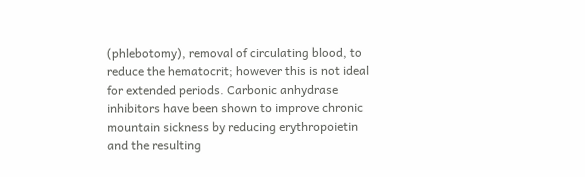(phlebotomy), removal of circulating blood, to reduce the hematocrit; however this is not ideal for extended periods. Carbonic anhydrase inhibitors have been shown to improve chronic mountain sickness by reducing erythropoietin and the resulting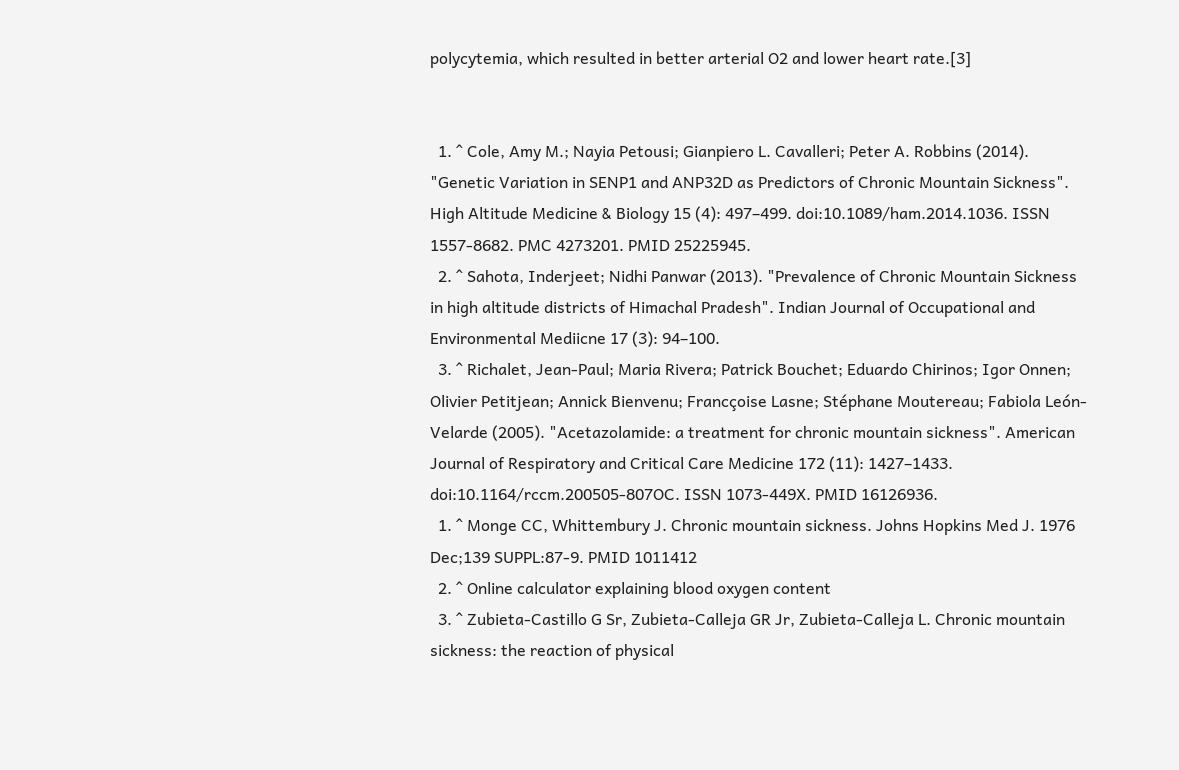polycytemia, which resulted in better arterial O2 and lower heart rate.[3]


  1. ^ Cole, Amy M.; Nayia Petousi; Gianpiero L. Cavalleri; Peter A. Robbins (2014). "Genetic Variation in SENP1 and ANP32D as Predictors of Chronic Mountain Sickness". High Altitude Medicine & Biology 15 (4): 497–499. doi:10.1089/ham.2014.1036. ISSN 1557-8682. PMC 4273201. PMID 25225945.
  2. ^ Sahota, Inderjeet; Nidhi Panwar (2013). "Prevalence of Chronic Mountain Sickness in high altitude districts of Himachal Pradesh". Indian Journal of Occupational and Environmental Mediicne 17 (3): 94–100.
  3. ^ Richalet, Jean-Paul; Maria Rivera; Patrick Bouchet; Eduardo Chirinos; Igor Onnen; Olivier Petitjean; Annick Bienvenu; Francçoise Lasne; Stéphane Moutereau; Fabiola León-Velarde (2005). "Acetazolamide: a treatment for chronic mountain sickness". American Journal of Respiratory and Critical Care Medicine 172 (11): 1427–1433. doi:10.1164/rccm.200505-807OC. ISSN 1073-449X. PMID 16126936.
  1. ^ Monge CC, Whittembury J. Chronic mountain sickness. Johns Hopkins Med J. 1976 Dec;139 SUPPL:87-9. PMID 1011412
  2. ^ Online calculator explaining blood oxygen content
  3. ^ Zubieta-Castillo G Sr, Zubieta-Calleja GR Jr, Zubieta-Calleja L. Chronic mountain sickness: the reaction of physical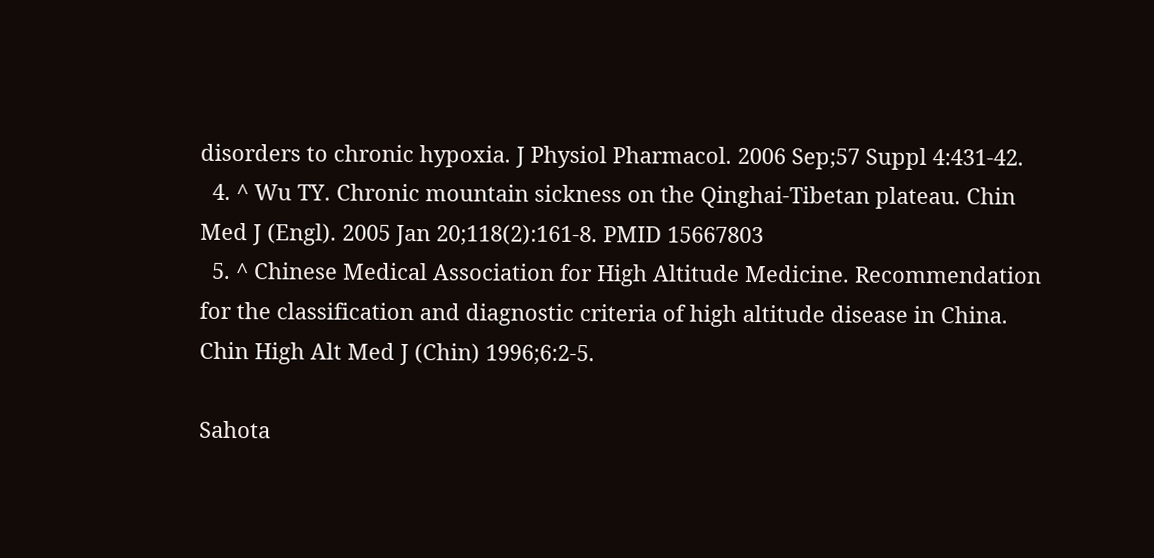disorders to chronic hypoxia. J Physiol Pharmacol. 2006 Sep;57 Suppl 4:431-42.
  4. ^ Wu TY. Chronic mountain sickness on the Qinghai-Tibetan plateau. Chin Med J (Engl). 2005 Jan 20;118(2):161-8. PMID 15667803
  5. ^ Chinese Medical Association for High Altitude Medicine. Recommendation for the classification and diagnostic criteria of high altitude disease in China. Chin High Alt Med J (Chin) 1996;6:2-5.

Sahota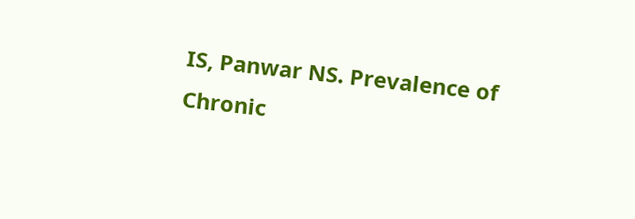IS, Panwar NS. Prevalence of Chronic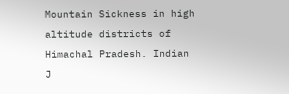Mountain Sickness in high altitude districts of Himachal Pradesh. Indian J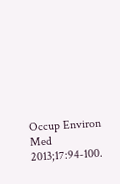Occup Environ Med 2013;17:94‐100.